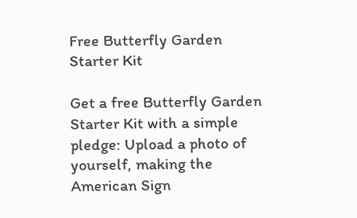Free Butterfly Garden Starter Kit

Get a free Butterfly Garden Starter Kit with a simple pledge: Upload a photo of yourself, making the American Sign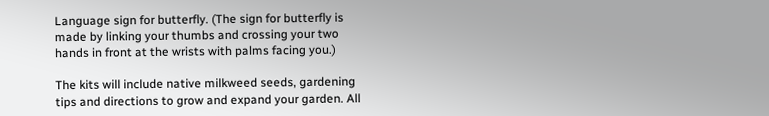Language sign for butterfly. (The sign for butterfly is made by linking your thumbs and crossing your two hands in front at the wrists with palms facing you.)

The kits will include native milkweed seeds, gardening tips and directions to grow and expand your garden. All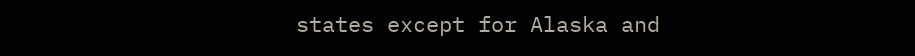states except for Alaska and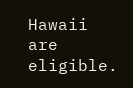Hawaii are eligible.